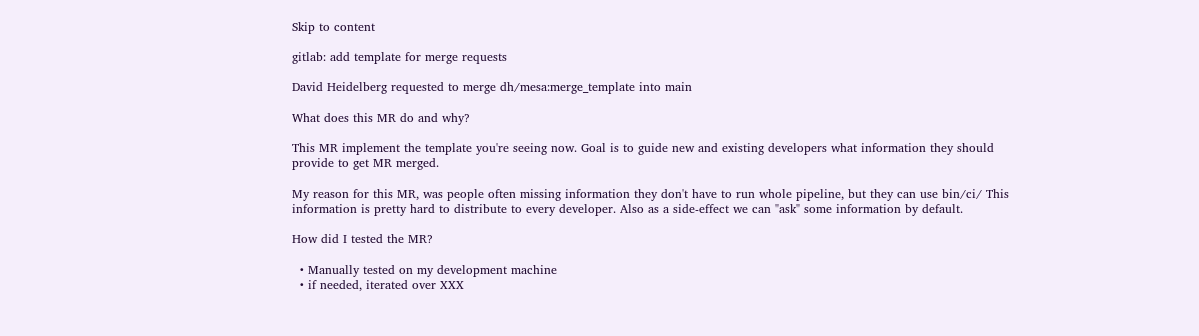Skip to content

gitlab: add template for merge requests

David Heidelberg requested to merge dh/mesa:merge_template into main

What does this MR do and why?

This MR implement the template you're seeing now. Goal is to guide new and existing developers what information they should provide to get MR merged.

My reason for this MR, was people often missing information they don't have to run whole pipeline, but they can use bin/ci/ This information is pretty hard to distribute to every developer. Also as a side-effect we can "ask" some information by default.

How did I tested the MR?

  • Manually tested on my development machine
  • if needed, iterated over XXX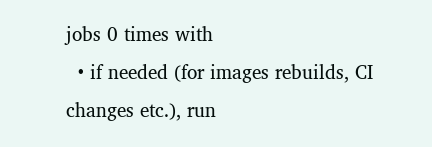jobs 0 times with
  • if needed (for images rebuilds, CI changes etc.), run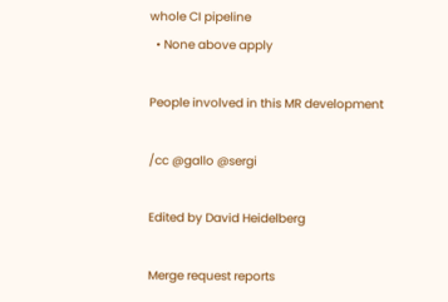whole CI pipeline
  • None above apply

People involved in this MR development

/cc @gallo @sergi

Edited by David Heidelberg

Merge request reports